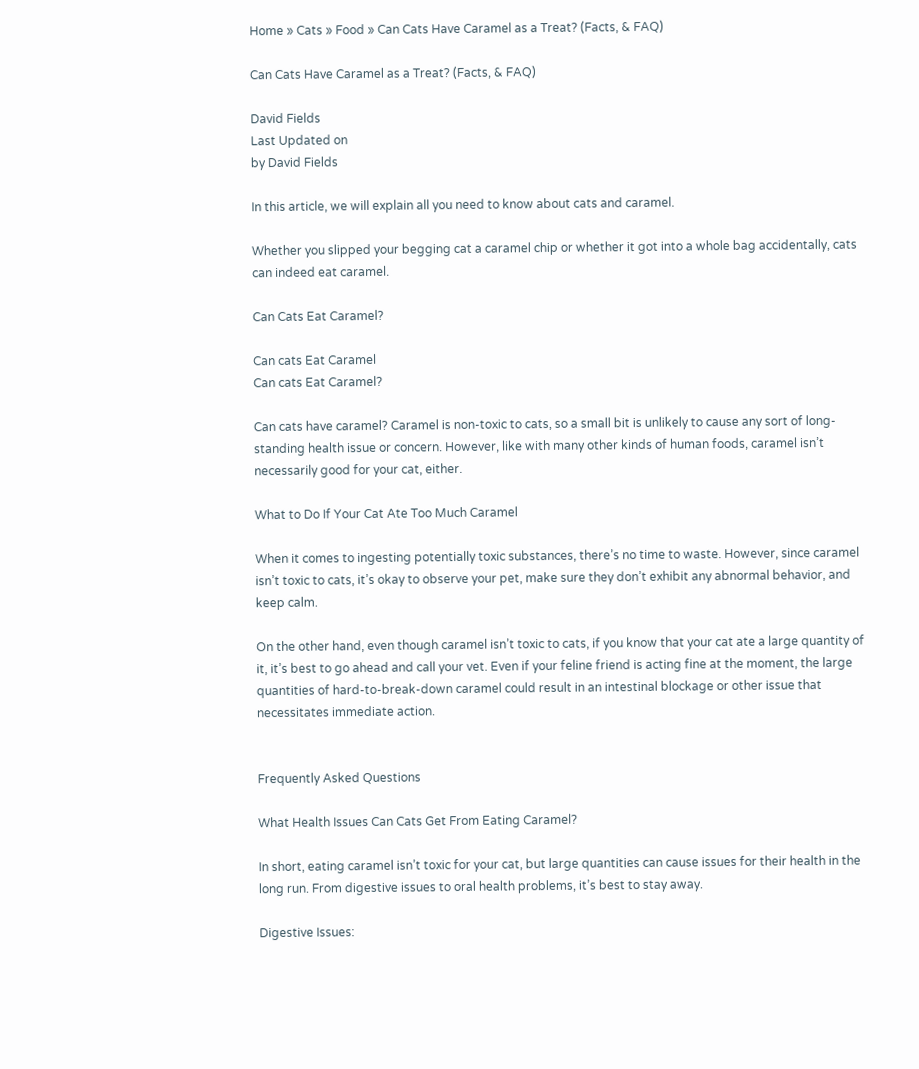Home » Cats » Food » Can Cats Have Caramel as a Treat? (Facts, & FAQ)

Can Cats Have Caramel as a Treat? (Facts, & FAQ)

David Fields
Last Updated on
by David Fields

In this article, we will explain all you need to know about cats and caramel.

Whether you slipped your begging cat a caramel chip or whether it got into a whole bag accidentally, cats can indeed eat caramel.

Can Cats Eat Caramel?

Can cats Eat Caramel
Can cats Eat Caramel?

Can cats have caramel? Caramel is non-toxic to cats, so a small bit is unlikely to cause any sort of long-standing health issue or concern. However, like with many other kinds of human foods, caramel isn’t necessarily good for your cat, either.

What to Do If Your Cat Ate Too Much Caramel

When it comes to ingesting potentially toxic substances, there’s no time to waste. However, since caramel isn’t toxic to cats, it’s okay to observe your pet, make sure they don’t exhibit any abnormal behavior, and keep calm.

On the other hand, even though caramel isn’t toxic to cats, if you know that your cat ate a large quantity of it, it’s best to go ahead and call your vet. Even if your feline friend is acting fine at the moment, the large quantities of hard-to-break-down caramel could result in an intestinal blockage or other issue that necessitates immediate action.


Frequently Asked Questions

What Health Issues Can Cats Get From Eating Caramel?

In short, eating caramel isn’t toxic for your cat, but large quantities can cause issues for their health in the long run. From digestive issues to oral health problems, it’s best to stay away.

Digestive Issues: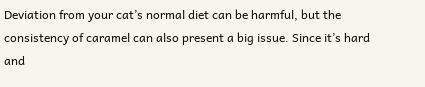Deviation from your cat’s normal diet can be harmful, but the consistency of caramel can also present a big issue. Since it’s hard and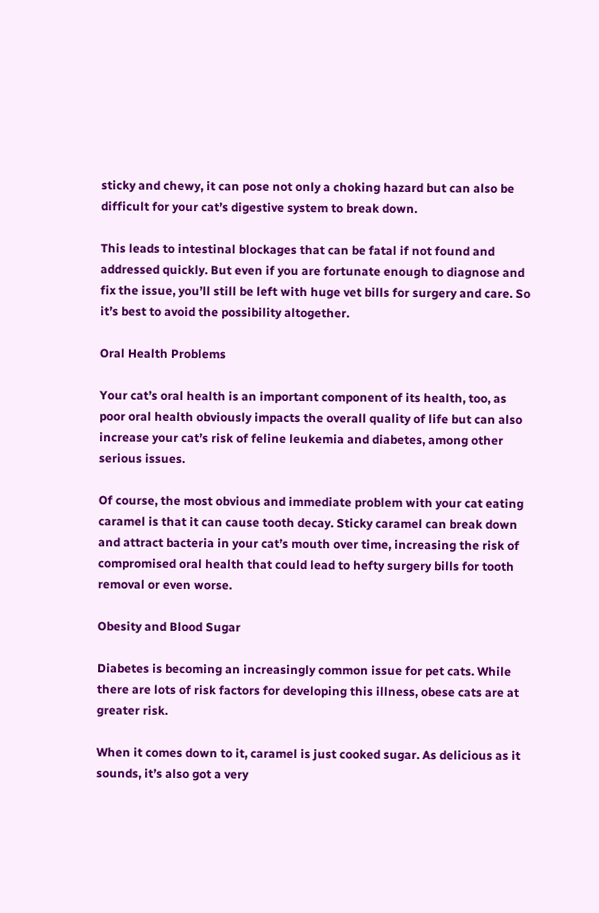sticky and chewy, it can pose not only a choking hazard but can also be difficult for your cat’s digestive system to break down.

This leads to intestinal blockages that can be fatal if not found and addressed quickly. But even if you are fortunate enough to diagnose and fix the issue, you’ll still be left with huge vet bills for surgery and care. So it’s best to avoid the possibility altogether.

Oral Health Problems

Your cat’s oral health is an important component of its health, too, as poor oral health obviously impacts the overall quality of life but can also increase your cat’s risk of feline leukemia and diabetes, among other serious issues.

Of course, the most obvious and immediate problem with your cat eating caramel is that it can cause tooth decay. Sticky caramel can break down and attract bacteria in your cat’s mouth over time, increasing the risk of compromised oral health that could lead to hefty surgery bills for tooth removal or even worse.

Obesity and Blood Sugar

Diabetes is becoming an increasingly common issue for pet cats. While there are lots of risk factors for developing this illness, obese cats are at greater risk.

When it comes down to it, caramel is just cooked sugar. As delicious as it sounds, it’s also got a very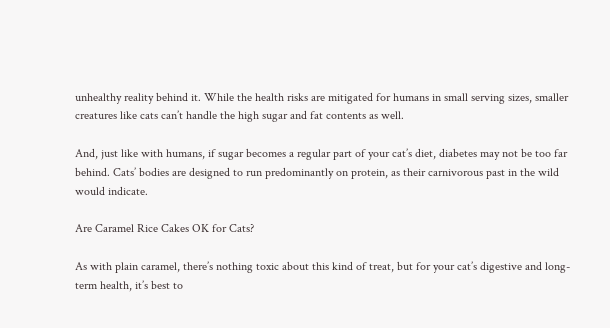unhealthy reality behind it. While the health risks are mitigated for humans in small serving sizes, smaller creatures like cats can’t handle the high sugar and fat contents as well.

And, just like with humans, if sugar becomes a regular part of your cat’s diet, diabetes may not be too far behind. Cats’ bodies are designed to run predominantly on protein, as their carnivorous past in the wild would indicate.

Are Caramel Rice Cakes OK for Cats?

As with plain caramel, there’s nothing toxic about this kind of treat, but for your cat’s digestive and long-term health, it’s best to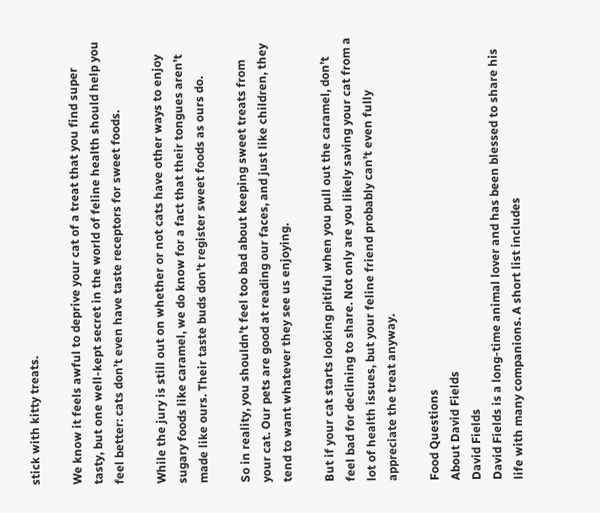stick with kitty treats.

We know it feels awful to deprive your cat of a treat that you find super tasty, but one well-kept secret in the world of feline health should help you feel better: cats don’t even have taste receptors for sweet foods.

While the jury is still out on whether or not cats have other ways to enjoy sugary foods like caramel, we do know for a fact that their tongues aren’t made like ours. Their taste buds don’t register sweet foods as ours do.

So in reality, you shouldn’t feel too bad about keeping sweet treats from your cat. Our pets are good at reading our faces, and just like children, they tend to want whatever they see us enjoying.

But if your cat starts looking pitiful when you pull out the caramel, don’t feel bad for declining to share. Not only are you likely saving your cat from a lot of health issues, but your feline friend probably can’t even fully appreciate the treat anyway.

Food Questions
About David Fields
David Fields
David Fields is a long-time animal lover and has been blessed to share his life with many companions. A short list includes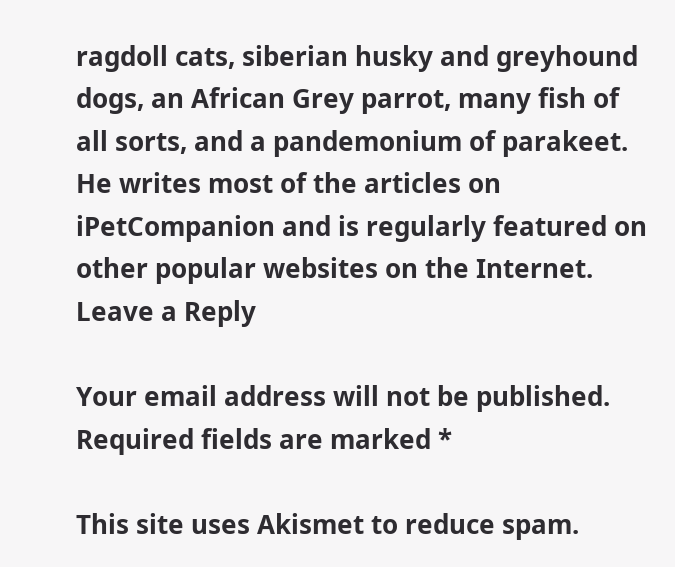ragdoll cats, siberian husky and greyhound dogs, an African Grey parrot, many fish of all sorts, and a pandemonium of parakeet. He writes most of the articles on iPetCompanion and is regularly featured on other popular websites on the Internet.
Leave a Reply

Your email address will not be published. Required fields are marked *

This site uses Akismet to reduce spam.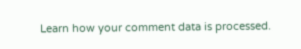Learn how your comment data is processed.